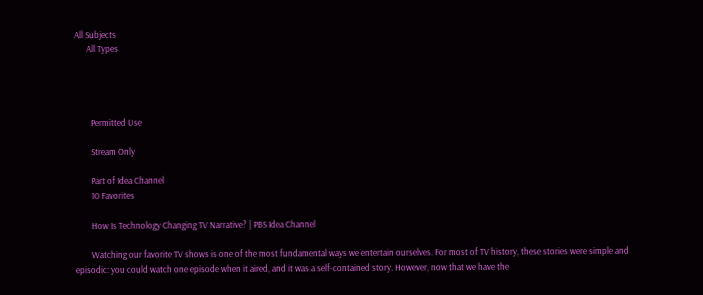All Subjects
      All Types




        Permitted Use

        Stream Only

        Part of Idea Channel
        10 Favorites

        How Is Technology Changing TV Narrative? | PBS Idea Channel

        Watching our favorite TV shows is one of the most fundamental ways we entertain ourselves. For most of TV history, these stories were simple and episodic: you could watch one episode when it aired, and it was a self-contained story. However, now that we have the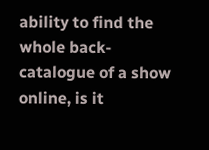ability to find the whole back- catalogue of a show online, is it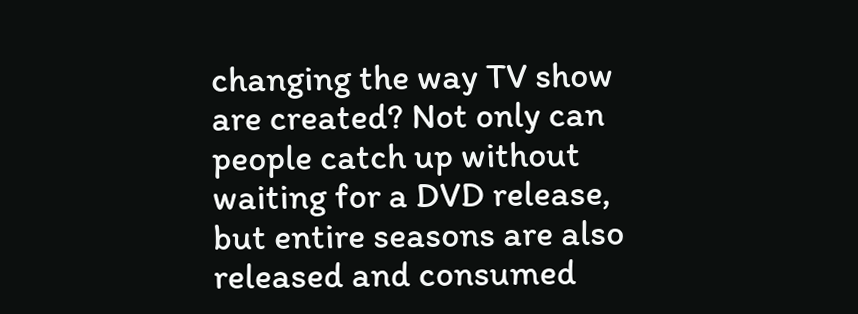changing the way TV show are created? Not only can people catch up without waiting for a DVD release, but entire seasons are also released and consumed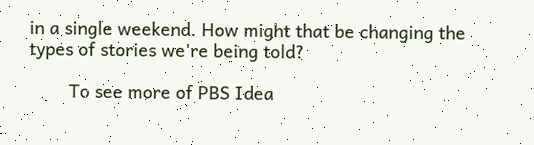in a single weekend. How might that be changing the types of stories we're being told?

        To see more of PBS Idea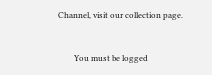Channel, visit our collection page.


        You must be logged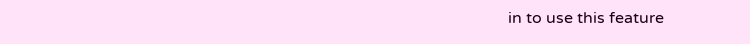in to use this feature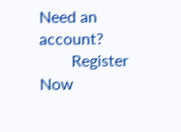Need an account?
        Register Now